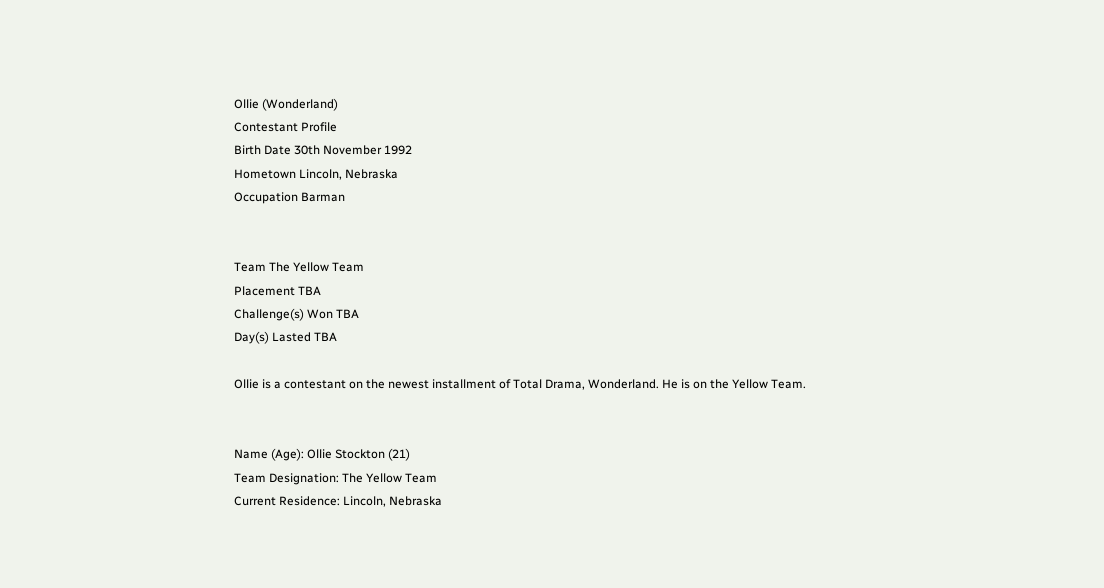Ollie (Wonderland)
Contestant Profile
Birth Date 30th November 1992
Hometown Lincoln, Nebraska
Occupation Barman


Team The Yellow Team
Placement TBA
Challenge(s) Won TBA
Day(s) Lasted TBA

Ollie is a contestant on the newest installment of Total Drama, Wonderland. He is on the Yellow Team.


Name (Age): Ollie Stockton (21)
Team Designation: The Yellow Team
Current Residence: Lincoln, Nebraska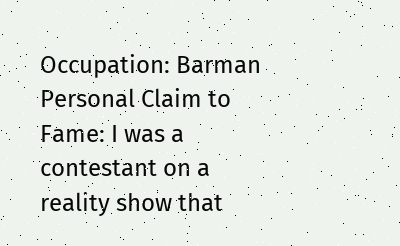Occupation: Barman
Personal Claim to Fame: I was a contestant on a reality show that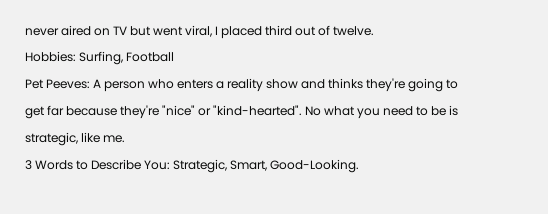never aired on TV but went viral, I placed third out of twelve.
Hobbies: Surfing, Football
Pet Peeves: A person who enters a reality show and thinks they're going to get far because they're "nice" or "kind-hearted". No what you need to be is strategic, like me.
3 Words to Describe You: Strategic, Smart, Good-Looking.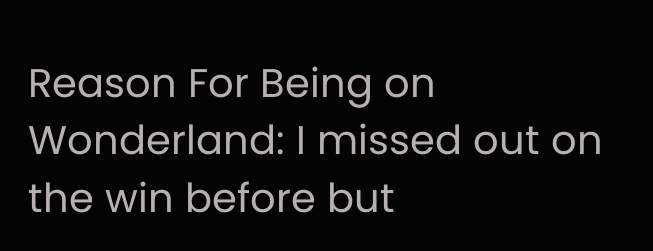Reason For Being on Wonderland: I missed out on the win before but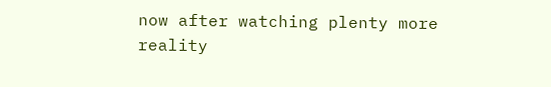now after watching plenty more reality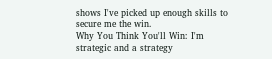shows I've picked up enough skills to secure me the win.
Why You Think You'll Win: I'm strategic and a strategy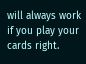will always work if you play your cards right.